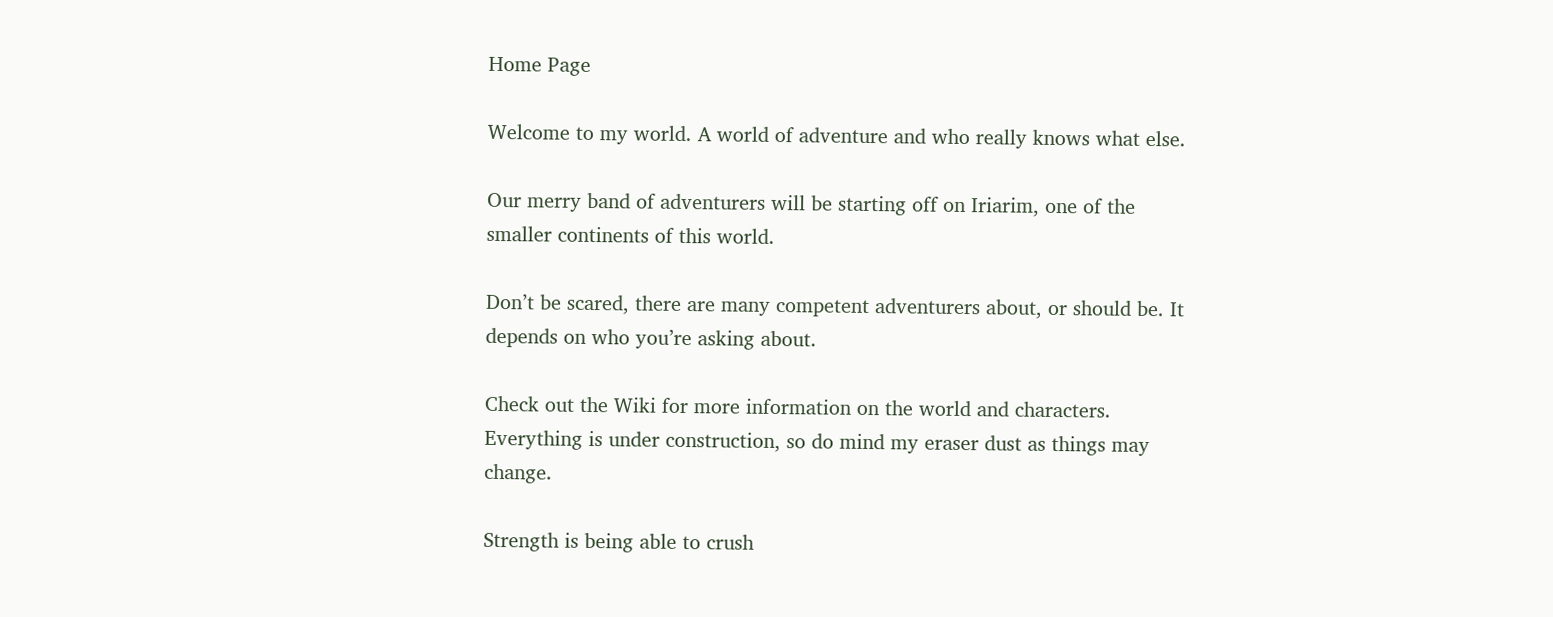Home Page

Welcome to my world. A world of adventure and who really knows what else.

Our merry band of adventurers will be starting off on Iriarim, one of the smaller continents of this world.

Don’t be scared, there are many competent adventurers about, or should be. It depends on who you’re asking about.

Check out the Wiki for more information on the world and characters. Everything is under construction, so do mind my eraser dust as things may change.

Strength is being able to crush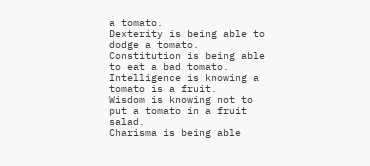a tomato.
Dexterity is being able to dodge a tomato.
Constitution is being able to eat a bad tomato.
Intelligence is knowing a tomato is a fruit.
Wisdom is knowing not to put a tomato in a fruit salad.
Charisma is being able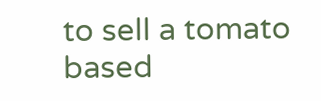to sell a tomato based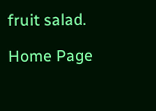fruit salad.

Home Page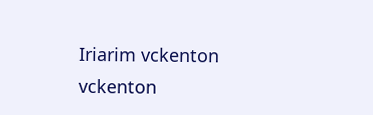Iriarim vckenton vckenton